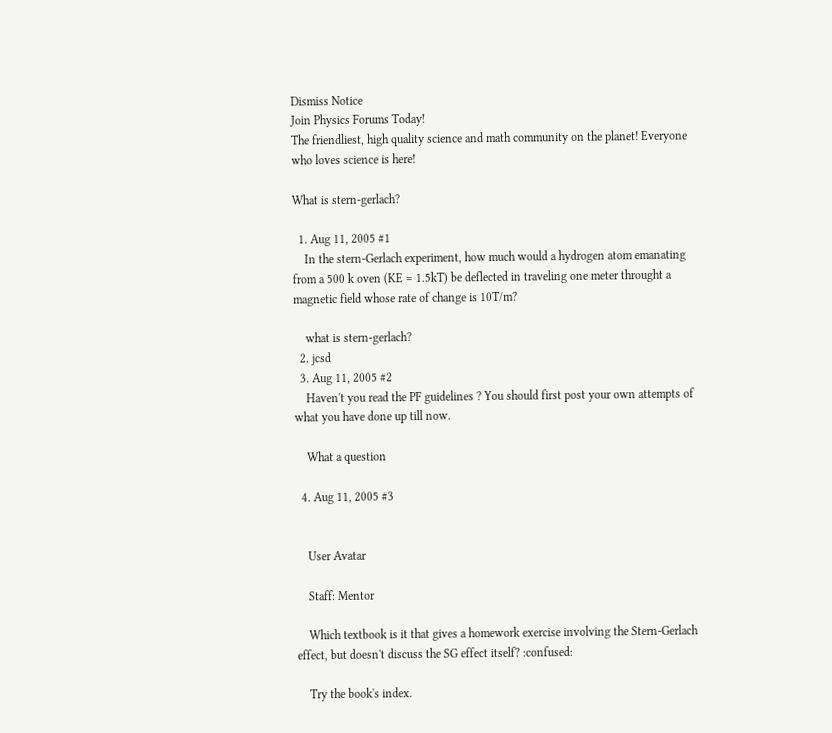Dismiss Notice
Join Physics Forums Today!
The friendliest, high quality science and math community on the planet! Everyone who loves science is here!

What is stern-gerlach?

  1. Aug 11, 2005 #1
    In the stern-Gerlach experiment, how much would a hydrogen atom emanating from a 500 k oven (KE = 1.5kT) be deflected in traveling one meter throught a magnetic field whose rate of change is 10T/m?

    what is stern-gerlach?
  2. jcsd
  3. Aug 11, 2005 #2
    Haven't you read the PF guidelines ? You should first post your own attempts of what you have done up till now.

    What a question

  4. Aug 11, 2005 #3


    User Avatar

    Staff: Mentor

    Which textbook is it that gives a homework exercise involving the Stern-Gerlach effect, but doesn't discuss the SG effect itself? :confused:

    Try the book's index.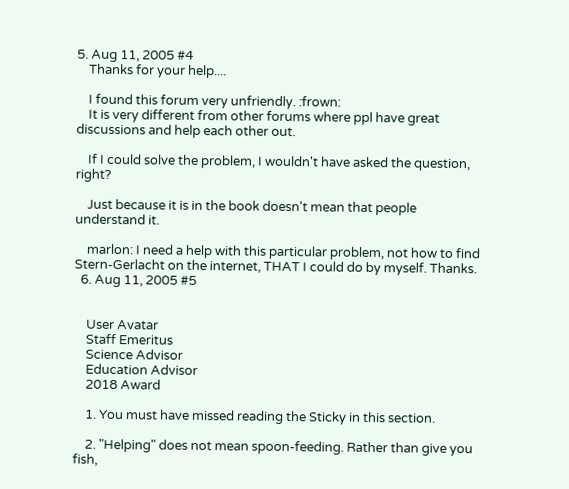5. Aug 11, 2005 #4
    Thanks for your help....

    I found this forum very unfriendly. :frown:
    It is very different from other forums where ppl have great discussions and help each other out.

    If I could solve the problem, I wouldn't have asked the question, right?

    Just because it is in the book doesn't mean that people understand it.

    marlon: I need a help with this particular problem, not how to find Stern-Gerlacht on the internet, THAT I could do by myself. Thanks.
  6. Aug 11, 2005 #5


    User Avatar
    Staff Emeritus
    Science Advisor
    Education Advisor
    2018 Award

    1. You must have missed reading the Sticky in this section.

    2. "Helping" does not mean spoon-feeding. Rather than give you fish,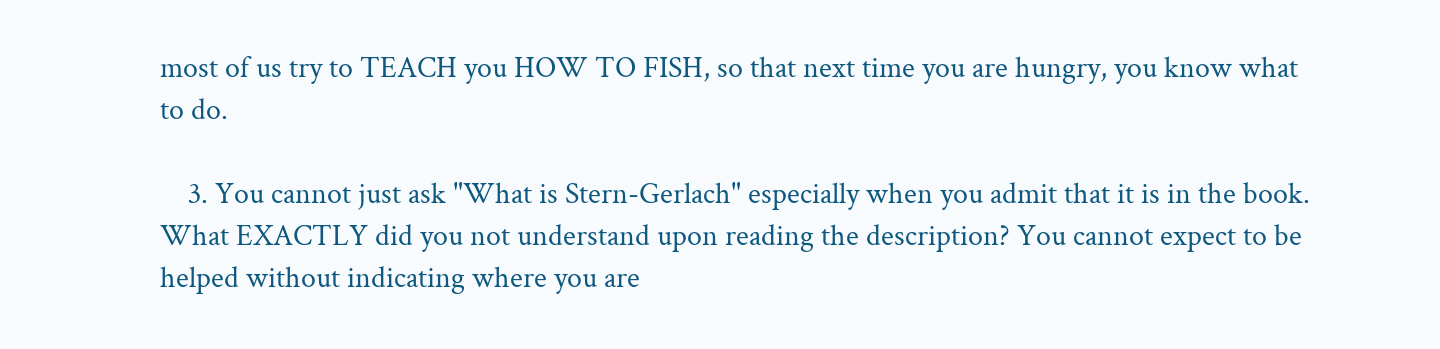most of us try to TEACH you HOW TO FISH, so that next time you are hungry, you know what to do.

    3. You cannot just ask "What is Stern-Gerlach" especially when you admit that it is in the book. What EXACTLY did you not understand upon reading the description? You cannot expect to be helped without indicating where you are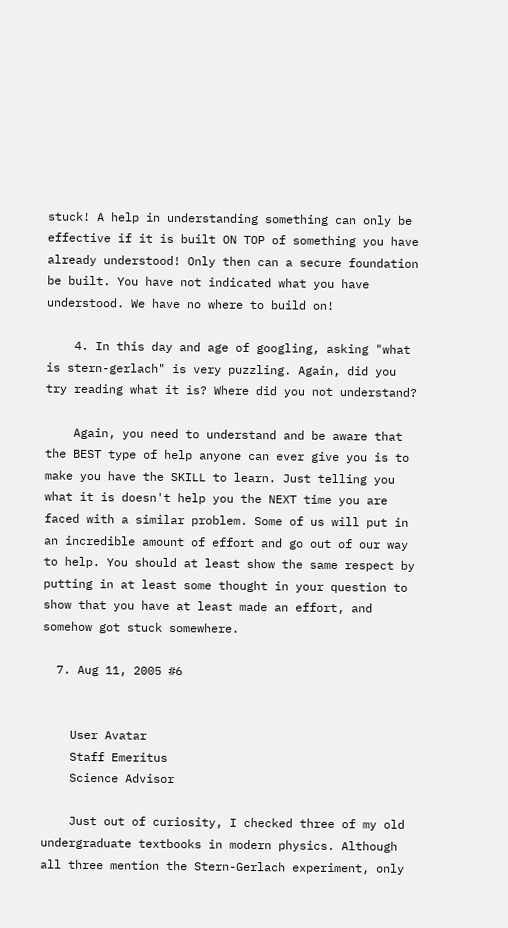stuck! A help in understanding something can only be effective if it is built ON TOP of something you have already understood! Only then can a secure foundation be built. You have not indicated what you have understood. We have no where to build on!

    4. In this day and age of googling, asking "what is stern-gerlach" is very puzzling. Again, did you try reading what it is? Where did you not understand?

    Again, you need to understand and be aware that the BEST type of help anyone can ever give you is to make you have the SKILL to learn. Just telling you what it is doesn't help you the NEXT time you are faced with a similar problem. Some of us will put in an incredible amount of effort and go out of our way to help. You should at least show the same respect by putting in at least some thought in your question to show that you have at least made an effort, and somehow got stuck somewhere.

  7. Aug 11, 2005 #6


    User Avatar
    Staff Emeritus
    Science Advisor

    Just out of curiosity, I checked three of my old undergraduate textbooks in modern physics. Although all three mention the Stern-Gerlach experiment, only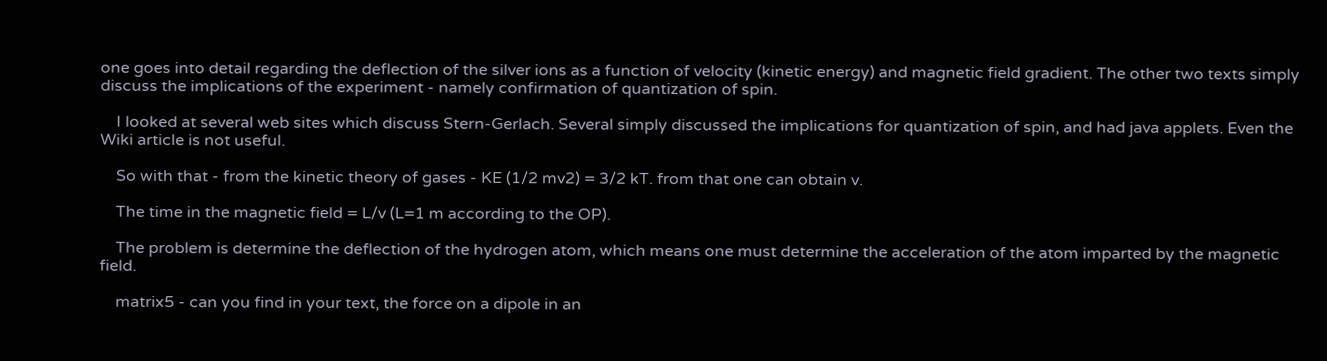one goes into detail regarding the deflection of the silver ions as a function of velocity (kinetic energy) and magnetic field gradient. The other two texts simply discuss the implications of the experiment - namely confirmation of quantization of spin.

    I looked at several web sites which discuss Stern-Gerlach. Several simply discussed the implications for quantization of spin, and had java applets. Even the Wiki article is not useful.

    So with that - from the kinetic theory of gases - KE (1/2 mv2) = 3/2 kT. from that one can obtain v.

    The time in the magnetic field = L/v (L=1 m according to the OP).

    The problem is determine the deflection of the hydrogen atom, which means one must determine the acceleration of the atom imparted by the magnetic field.

    matrix5 - can you find in your text, the force on a dipole in an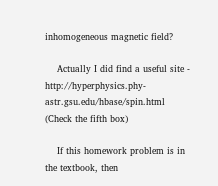inhomogeneous magnetic field?

    Actually I did find a useful site - http://hyperphysics.phy-astr.gsu.edu/hbase/spin.html (Check the fifth box)

    If this homework problem is in the textbook, then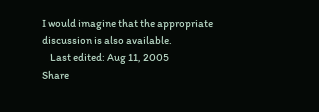I would imagine that the appropriate discussion is also available.
    Last edited: Aug 11, 2005
Share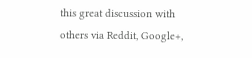this great discussion with others via Reddit, Google+,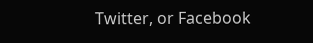Twitter, or Facebook